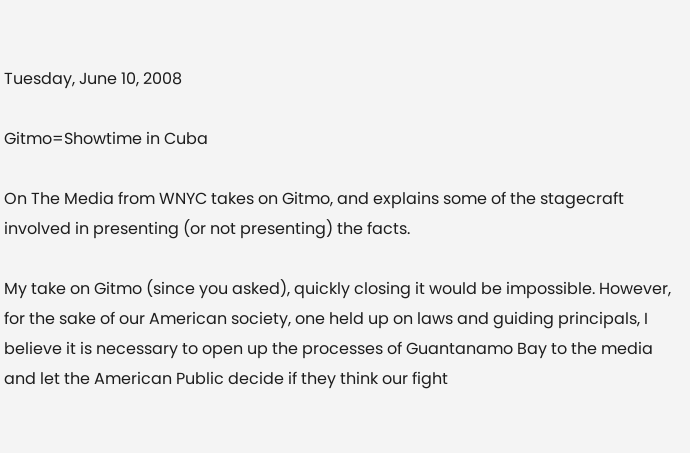Tuesday, June 10, 2008

Gitmo=Showtime in Cuba

On The Media from WNYC takes on Gitmo, and explains some of the stagecraft involved in presenting (or not presenting) the facts.

My take on Gitmo (since you asked), quickly closing it would be impossible. However, for the sake of our American society, one held up on laws and guiding principals, I believe it is necessary to open up the processes of Guantanamo Bay to the media and let the American Public decide if they think our fight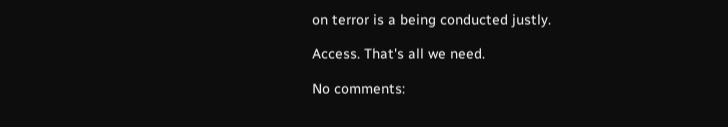on terror is a being conducted justly.

Access. That's all we need.

No comments: